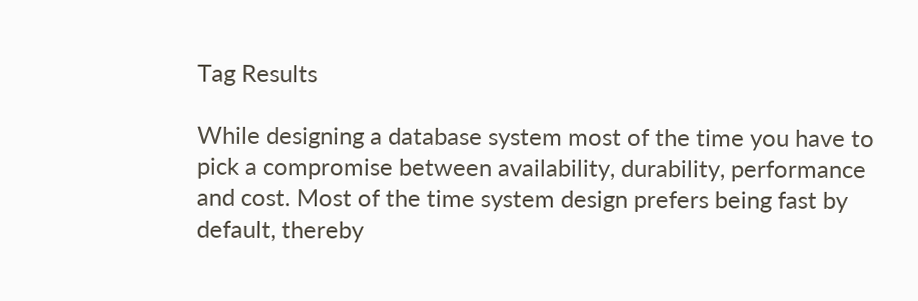Tag Results

While designing a database system most of the time you have to pick a compromise between availability, durability, performance and cost. Most of the time system design prefers being fast by default, thereby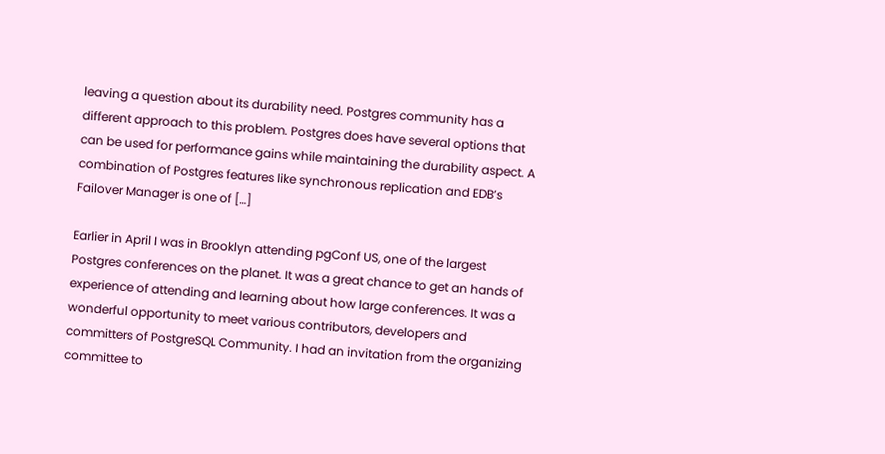leaving a question about its durability need. Postgres community has a different approach to this problem. Postgres does have several options that can be used for performance gains while maintaining the durability aspect. A combination of Postgres features like synchronous replication and EDB’s Failover Manager is one of […]

Earlier in April I was in Brooklyn attending pgConf US, one of the largest Postgres conferences on the planet. It was a great chance to get an hands of experience of attending and learning about how large conferences. It was a wonderful opportunity to meet various contributors, developers and committers of PostgreSQL Community. I had an invitation from the organizing committee to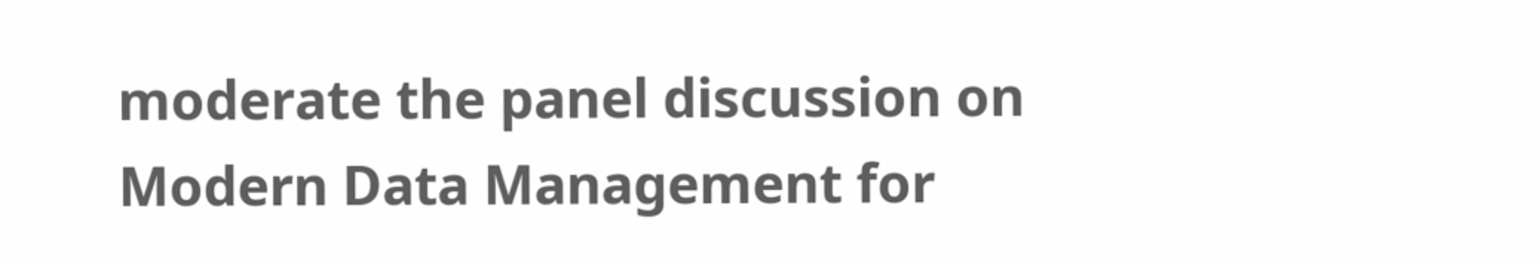moderate the panel discussion on Modern Data Management for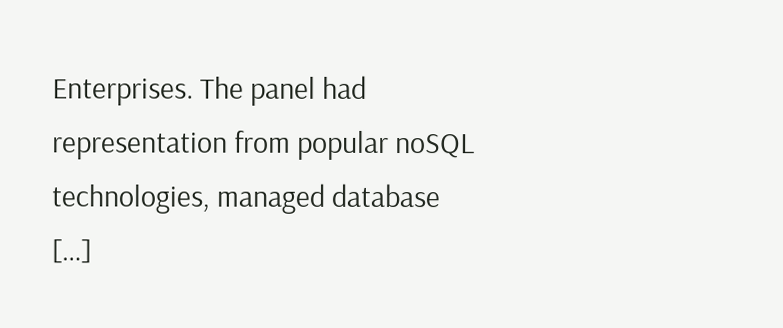Enterprises. The panel had representation from popular noSQL technologies, managed database […]